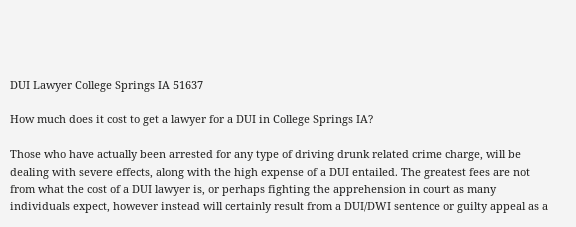DUI Lawyer College Springs IA 51637

How much does it cost to get a lawyer for a DUI in College Springs IA?

Those who have actually been arrested for any type of driving drunk related crime charge, will be dealing with severe effects, along with the high expense of a DUI entailed. The greatest fees are not from what the cost of a DUI lawyer is, or perhaps fighting the apprehension in court as many individuals expect, however instead will certainly result from a DUI/DWI sentence or guilty appeal as a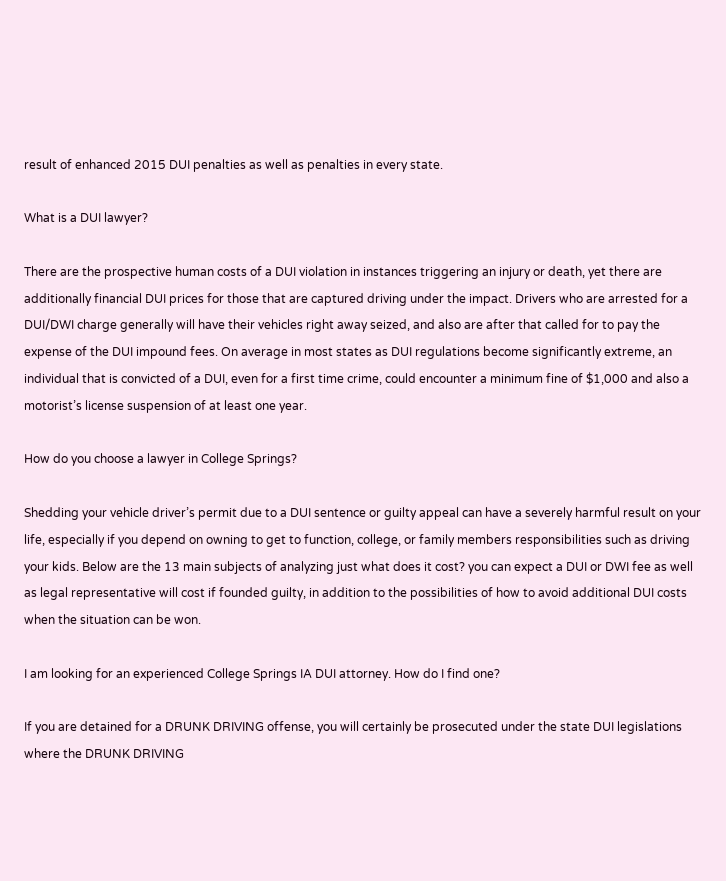result of enhanced 2015 DUI penalties as well as penalties in every state.

What is a DUI lawyer?

There are the prospective human costs of a DUI violation in instances triggering an injury or death, yet there are additionally financial DUI prices for those that are captured driving under the impact. Drivers who are arrested for a DUI/DWI charge generally will have their vehicles right away seized, and also are after that called for to pay the expense of the DUI impound fees. On average in most states as DUI regulations become significantly extreme, an individual that is convicted of a DUI, even for a first time crime, could encounter a minimum fine of $1,000 and also a motorist’s license suspension of at least one year.

How do you choose a lawyer in College Springs?

Shedding your vehicle driver’s permit due to a DUI sentence or guilty appeal can have a severely harmful result on your life, especially if you depend on owning to get to function, college, or family members responsibilities such as driving your kids. Below are the 13 main subjects of analyzing just what does it cost? you can expect a DUI or DWI fee as well as legal representative will cost if founded guilty, in addition to the possibilities of how to avoid additional DUI costs when the situation can be won.

I am looking for an experienced College Springs IA DUI attorney. How do I find one?

If you are detained for a DRUNK DRIVING offense, you will certainly be prosecuted under the state DUI legislations where the DRUNK DRIVING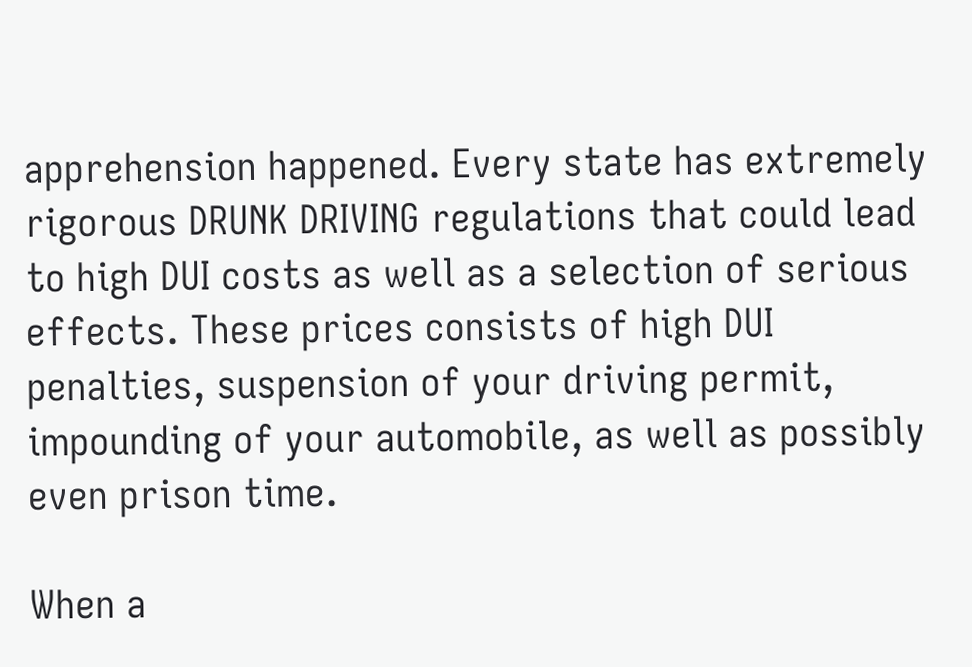apprehension happened. Every state has extremely rigorous DRUNK DRIVING regulations that could lead to high DUI costs as well as a selection of serious effects. These prices consists of high DUI penalties, suspension of your driving permit, impounding of your automobile, as well as possibly even prison time.

When a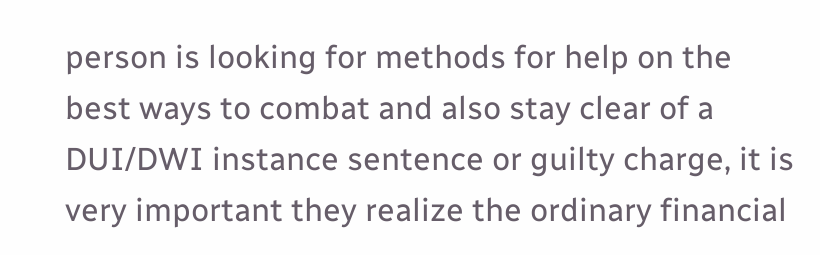person is looking for methods for help on the best ways to combat and also stay clear of a DUI/DWI instance sentence or guilty charge, it is very important they realize the ordinary financial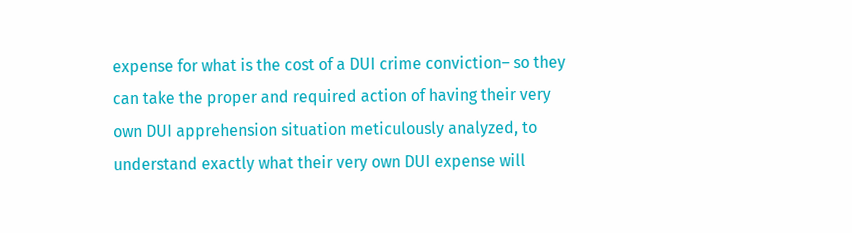expense for what is the cost of a DUI crime conviction– so they can take the proper and required action of having their very own DUI apprehension situation meticulously analyzed, to understand exactly what their very own DUI expense will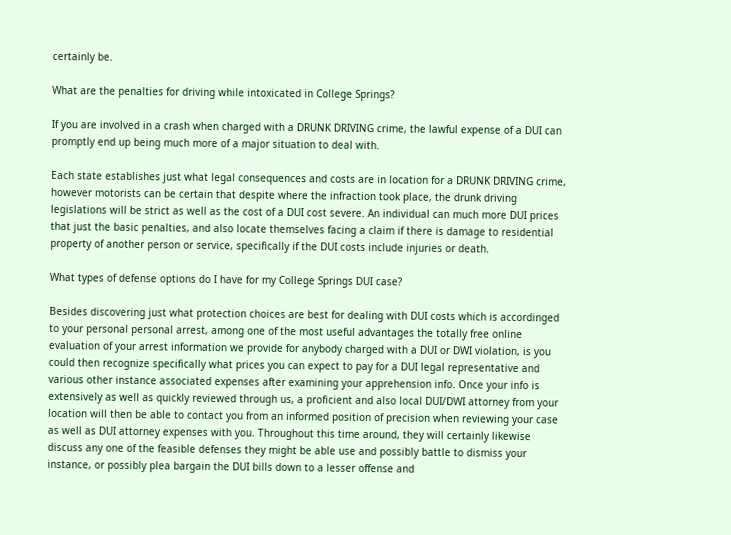certainly be.

What are the penalties for driving while intoxicated in College Springs?

If you are involved in a crash when charged with a DRUNK DRIVING crime, the lawful expense of a DUI can promptly end up being much more of a major situation to deal with.

Each state establishes just what legal consequences and costs are in location for a DRUNK DRIVING crime, however motorists can be certain that despite where the infraction took place, the drunk driving legislations will be strict as well as the cost of a DUI cost severe. An individual can much more DUI prices that just the basic penalties, and also locate themselves facing a claim if there is damage to residential property of another person or service, specifically if the DUI costs include injuries or death.

What types of defense options do I have for my College Springs DUI case?

Besides discovering just what protection choices are best for dealing with DUI costs which is accordinged to your personal personal arrest, among one of the most useful advantages the totally free online evaluation of your arrest information we provide for anybody charged with a DUI or DWI violation, is you could then recognize specifically what prices you can expect to pay for a DUI legal representative and various other instance associated expenses after examining your apprehension info. Once your info is extensively as well as quickly reviewed through us, a proficient and also local DUI/DWI attorney from your location will then be able to contact you from an informed position of precision when reviewing your case as well as DUI attorney expenses with you. Throughout this time around, they will certainly likewise discuss any one of the feasible defenses they might be able use and possibly battle to dismiss your instance, or possibly plea bargain the DUI bills down to a lesser offense and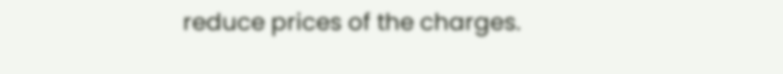reduce prices of the charges.